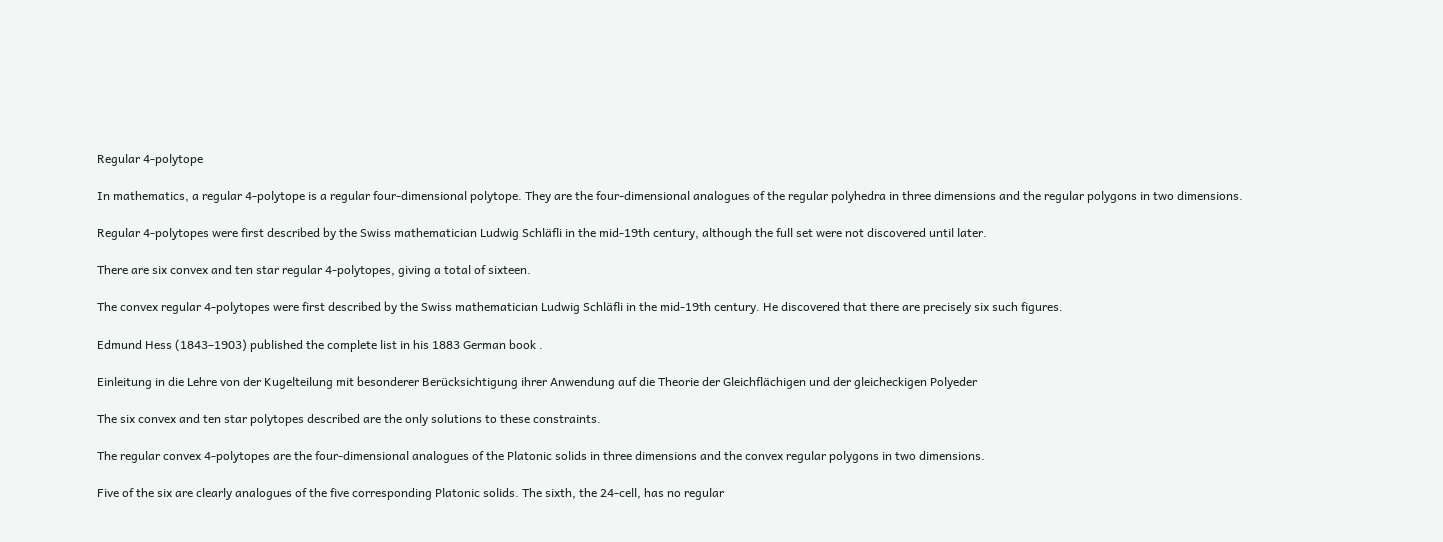Regular 4-polytope

In mathematics, a regular 4-polytope is a regular four-dimensional polytope. They are the four-dimensional analogues of the regular polyhedra in three dimensions and the regular polygons in two dimensions.

Regular 4-polytopes were first described by the Swiss mathematician Ludwig Schläfli in the mid-19th century, although the full set were not discovered until later.

There are six convex and ten star regular 4-polytopes, giving a total of sixteen.

The convex regular 4-polytopes were first described by the Swiss mathematician Ludwig Schläfli in the mid-19th century. He discovered that there are precisely six such figures.

Edmund Hess (1843–1903) published the complete list in his 1883 German book .

Einleitung in die Lehre von der Kugelteilung mit besonderer Berücksichtigung ihrer Anwendung auf die Theorie der Gleichflächigen und der gleicheckigen Polyeder

The six convex and ten star polytopes described are the only solutions to these constraints.

The regular convex 4-polytopes are the four-dimensional analogues of the Platonic solids in three dimensions and the convex regular polygons in two dimensions.

Five of the six are clearly analogues of the five corresponding Platonic solids. The sixth, the 24-cell, has no regular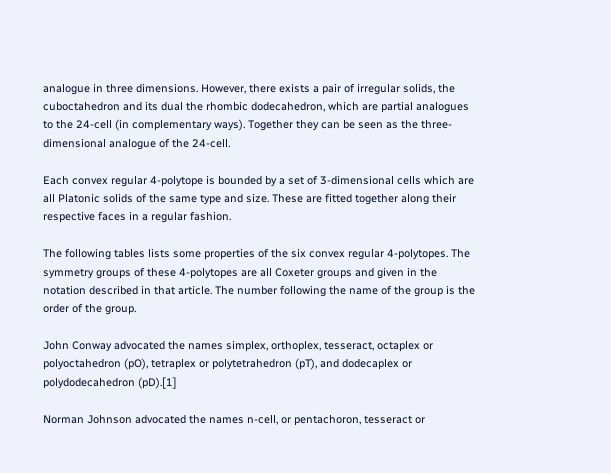analogue in three dimensions. However, there exists a pair of irregular solids, the cuboctahedron and its dual the rhombic dodecahedron, which are partial analogues to the 24-cell (in complementary ways). Together they can be seen as the three-dimensional analogue of the 24-cell.

Each convex regular 4-polytope is bounded by a set of 3-dimensional cells which are all Platonic solids of the same type and size. These are fitted together along their respective faces in a regular fashion.

The following tables lists some properties of the six convex regular 4-polytopes. The symmetry groups of these 4-polytopes are all Coxeter groups and given in the notation described in that article. The number following the name of the group is the order of the group.

John Conway advocated the names simplex, orthoplex, tesseract, octaplex or polyoctahedron (pO), tetraplex or polytetrahedron (pT), and dodecaplex or polydodecahedron (pD).[1]

Norman Johnson advocated the names n-cell, or pentachoron, tesseract or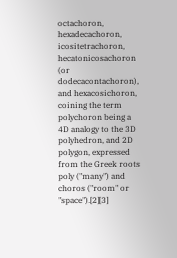octachoron, hexadecachoron, icositetrachoron, hecatonicosachoron (or dodecacontachoron), and hexacosichoron, coining the term polychoron being a 4D analogy to the 3D polyhedron, and 2D polygon, expressed from the Greek roots poly ("many") and choros ("room" or "space").[2][3]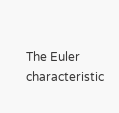The Euler characteristic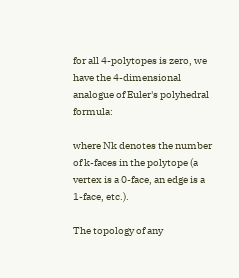for all 4-polytopes is zero, we have the 4-dimensional analogue of Euler's polyhedral formula:

where Nk denotes the number of k-faces in the polytope (a vertex is a 0-face, an edge is a 1-face, etc.).

The topology of any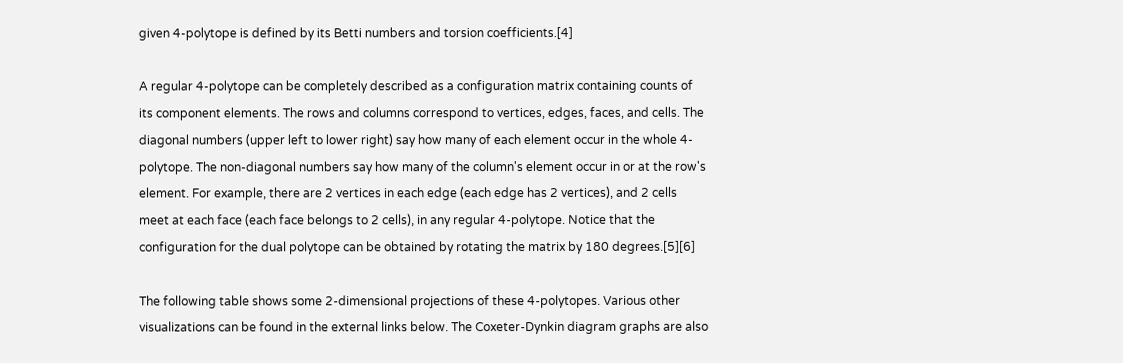given 4-polytope is defined by its Betti numbers and torsion coefficients.[4]

A regular 4-polytope can be completely described as a configuration matrix containing counts of its component elements. The rows and columns correspond to vertices, edges, faces, and cells. The diagonal numbers (upper left to lower right) say how many of each element occur in the whole 4-polytope. The non-diagonal numbers say how many of the column's element occur in or at the row's element. For example, there are 2 vertices in each edge (each edge has 2 vertices), and 2 cells meet at each face (each face belongs to 2 cells), in any regular 4-polytope. Notice that the configuration for the dual polytope can be obtained by rotating the matrix by 180 degrees.[5][6]

The following table shows some 2-dimensional projections of these 4-polytopes. Various other visualizations can be found in the external links below. The Coxeter-Dynkin diagram graphs are also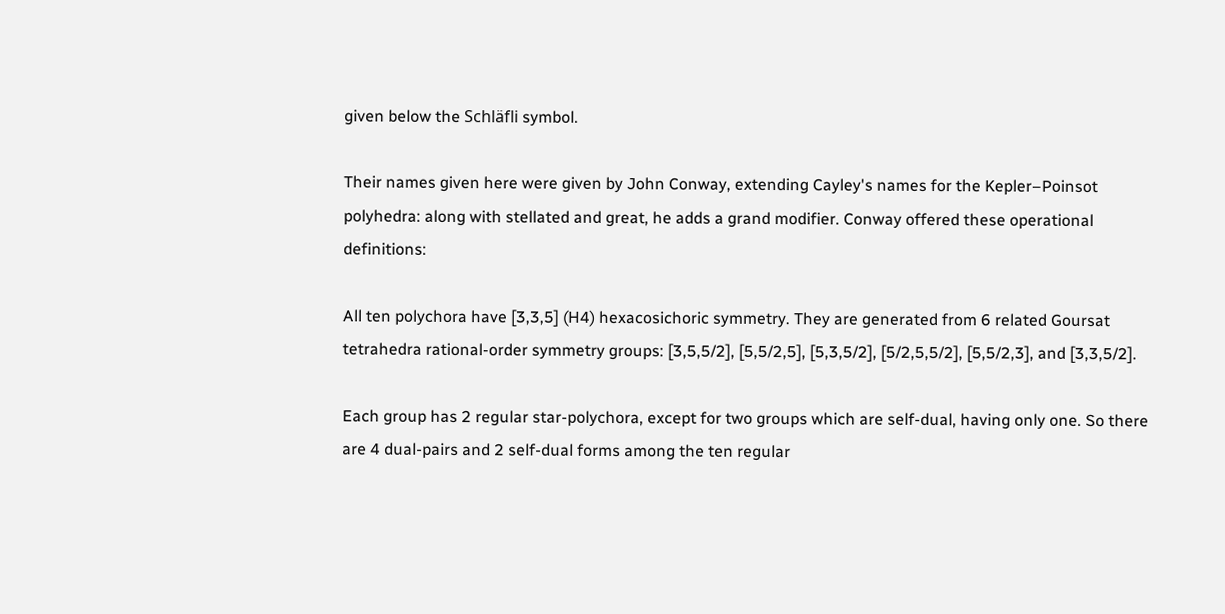given below the Schläfli symbol.

Their names given here were given by John Conway, extending Cayley's names for the Kepler–Poinsot polyhedra: along with stellated and great, he adds a grand modifier. Conway offered these operational definitions:

All ten polychora have [3,3,5] (H4) hexacosichoric symmetry. They are generated from 6 related Goursat tetrahedra rational-order symmetry groups: [3,5,5/2], [5,5/2,5], [5,3,5/2], [5/2,5,5/2], [5,5/2,3], and [3,3,5/2].

Each group has 2 regular star-polychora, except for two groups which are self-dual, having only one. So there are 4 dual-pairs and 2 self-dual forms among the ten regular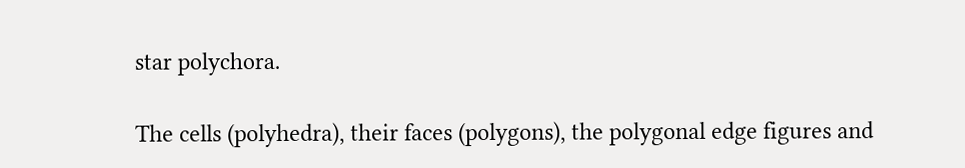star polychora.

The cells (polyhedra), their faces (polygons), the polygonal edge figures and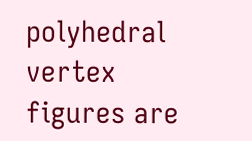polyhedral vertex figures are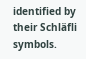identified by their Schläfli symbols.